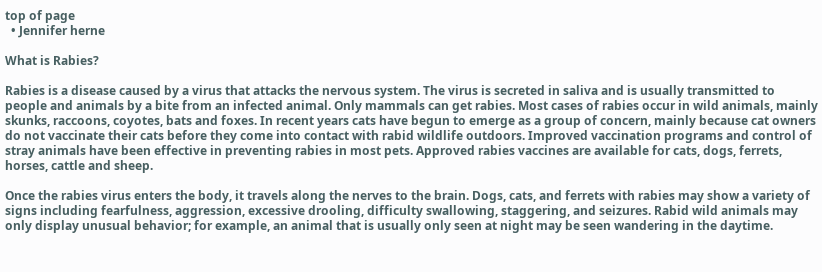top of page
  • Jennifer herne

What is Rabies?

Rabies is a disease caused by a virus that attacks the nervous system. The virus is secreted in saliva and is usually transmitted to people and animals by a bite from an infected animal. Only mammals can get rabies. Most cases of rabies occur in wild animals, mainly skunks, raccoons, coyotes, bats and foxes. In recent years cats have begun to emerge as a group of concern, mainly because cat owners do not vaccinate their cats before they come into contact with rabid wildlife outdoors. Improved vaccination programs and control of stray animals have been effective in preventing rabies in most pets. Approved rabies vaccines are available for cats, dogs, ferrets, horses, cattle and sheep.

Once the rabies virus enters the body, it travels along the nerves to the brain. Dogs, cats, and ferrets with rabies may show a variety of signs including fearfulness, aggression, excessive drooling, difficulty swallowing, staggering, and seizures. Rabid wild animals may only display unusual behavior; for example, an animal that is usually only seen at night may be seen wandering in the daytime.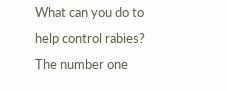What can you do to help control rabies? The number one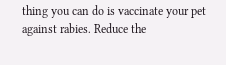thing you can do is vaccinate your pet against rabies. Reduce the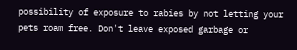possibility of exposure to rabies by not letting your pets roam free. Don't leave exposed garbage or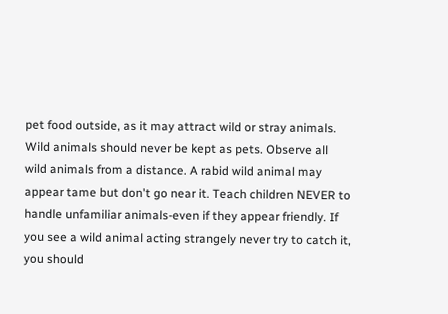pet food outside, as it may attract wild or stray animals. Wild animals should never be kept as pets. Observe all wild animals from a distance. A rabid wild animal may appear tame but don't go near it. Teach children NEVER to handle unfamiliar animals-even if they appear friendly. If you see a wild animal acting strangely never try to catch it, you should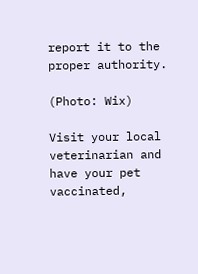report it to the proper authority.

(Photo: Wix)

Visit your local veterinarian and have your pet vaccinated,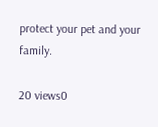protect your pet and your family.

20 views0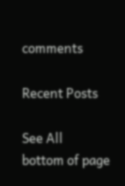comments

Recent Posts

See All
bottom of page